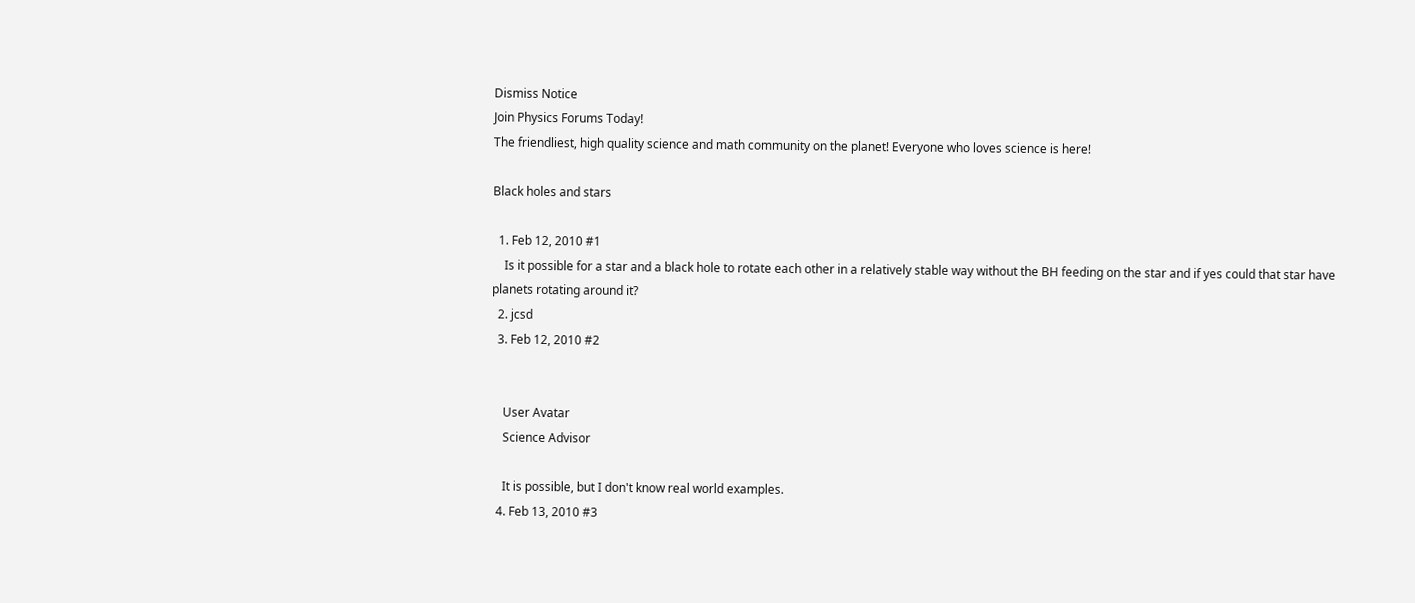Dismiss Notice
Join Physics Forums Today!
The friendliest, high quality science and math community on the planet! Everyone who loves science is here!

Black holes and stars

  1. Feb 12, 2010 #1
    Is it possible for a star and a black hole to rotate each other in a relatively stable way without the BH feeding on the star and if yes could that star have planets rotating around it?
  2. jcsd
  3. Feb 12, 2010 #2


    User Avatar
    Science Advisor

    It is possible, but I don't know real world examples.
  4. Feb 13, 2010 #3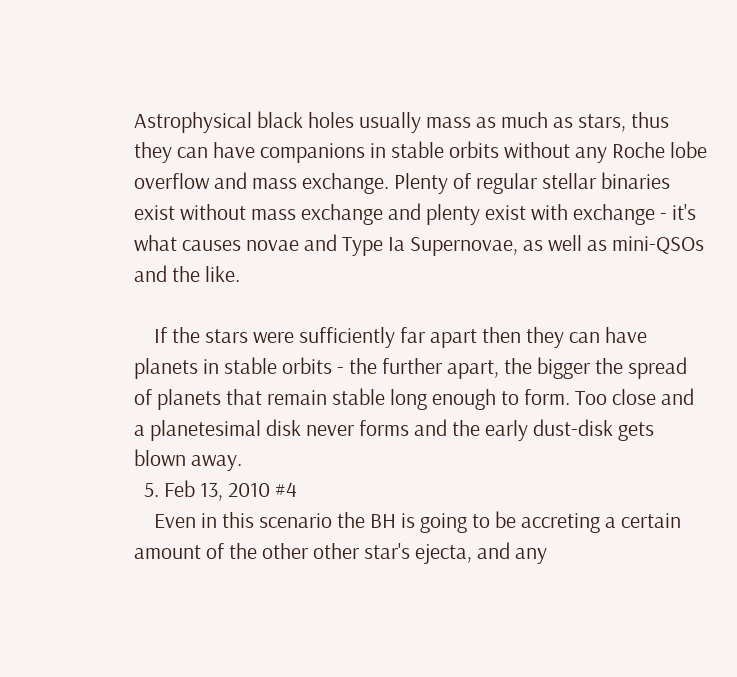Astrophysical black holes usually mass as much as stars, thus they can have companions in stable orbits without any Roche lobe overflow and mass exchange. Plenty of regular stellar binaries exist without mass exchange and plenty exist with exchange - it's what causes novae and Type Ia Supernovae, as well as mini-QSOs and the like.

    If the stars were sufficiently far apart then they can have planets in stable orbits - the further apart, the bigger the spread of planets that remain stable long enough to form. Too close and a planetesimal disk never forms and the early dust-disk gets blown away.
  5. Feb 13, 2010 #4
    Even in this scenario the BH is going to be accreting a certain amount of the other other star's ejecta, and any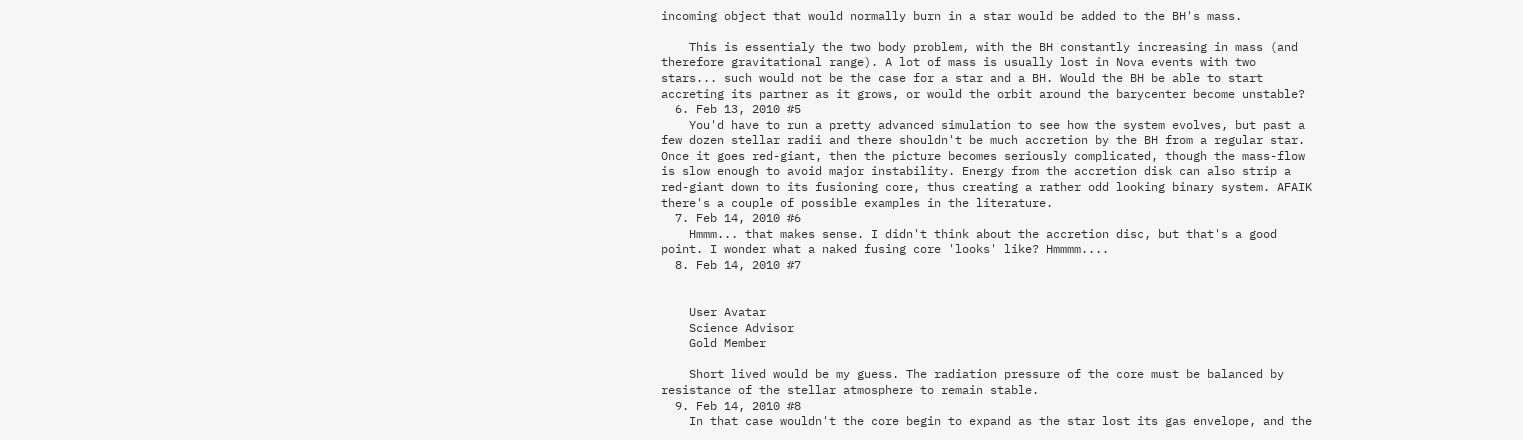incoming object that would normally burn in a star would be added to the BH's mass.

    This is essentialy the two body problem, with the BH constantly increasing in mass (and therefore gravitational range). A lot of mass is usually lost in Nova events with two stars... such would not be the case for a star and a BH. Would the BH be able to start accreting its partner as it grows, or would the orbit around the barycenter become unstable?
  6. Feb 13, 2010 #5
    You'd have to run a pretty advanced simulation to see how the system evolves, but past a few dozen stellar radii and there shouldn't be much accretion by the BH from a regular star. Once it goes red-giant, then the picture becomes seriously complicated, though the mass-flow is slow enough to avoid major instability. Energy from the accretion disk can also strip a red-giant down to its fusioning core, thus creating a rather odd looking binary system. AFAIK there's a couple of possible examples in the literature.
  7. Feb 14, 2010 #6
    Hmmm... that makes sense. I didn't think about the accretion disc, but that's a good point. I wonder what a naked fusing core 'looks' like? Hmmmm....
  8. Feb 14, 2010 #7


    User Avatar
    Science Advisor
    Gold Member

    Short lived would be my guess. The radiation pressure of the core must be balanced by resistance of the stellar atmosphere to remain stable.
  9. Feb 14, 2010 #8
    In that case wouldn't the core begin to expand as the star lost its gas envelope, and the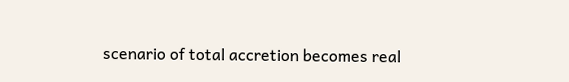scenario of total accretion becomes real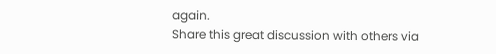again.
Share this great discussion with others via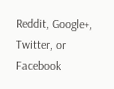Reddit, Google+, Twitter, or Facebook